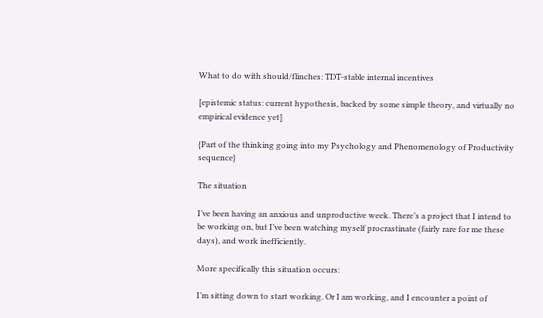What to do with should/flinches: TDT-stable internal incentives

[epistemic status: current hypothesis, backed by some simple theory, and virtually no empirical evidence yet]

{Part of the thinking going into my Psychology and Phenomenology of Productivity sequence}

The situation

I’ve been having an anxious and unproductive week. There’s a project that I intend to be working on, but I’ve been watching myself procrastinate (fairly rare for me these days), and work inefficiently.

More specifically this situation occurs:

I’m sitting down to start working. Or I am working, and I encounter a point of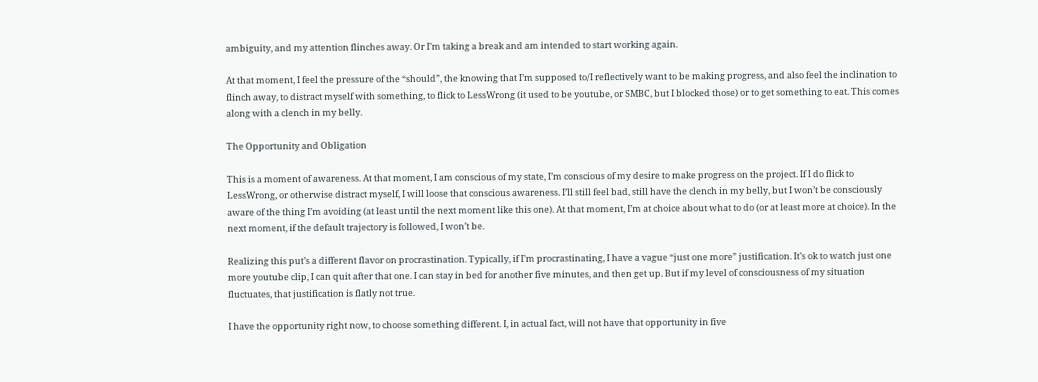ambiguity, and my attention flinches away. Or I’m taking a break and am intended to start working again.

At that moment, I feel the pressure of the “should”, the knowing that I’m supposed to/I reflectively want to be making progress, and also feel the inclination to flinch away, to distract myself with something, to flick to LessWrong (it used to be youtube, or SMBC, but I blocked those) or to get something to eat. This comes along with a clench in my belly.

The Opportunity and Obligation

This is a moment of awareness. At that moment, I am conscious of my state, I’m conscious of my desire to make progress on the project. If I do flick to LessWrong, or otherwise distract myself, I will loose that conscious awareness. I’ll still feel bad, still have the clench in my belly, but I won’t be consciously aware of the thing I’m avoiding (at least until the next moment like this one). At that moment, I’m at choice about what to do (or at least more at choice). In the next moment, if the default trajectory is followed, I won’t be.

Realizing this put’s a different flavor on procrastination. Typically, if I’m procrastinating, I have a vague “just one more” justification. It’s ok to watch just one more youtube clip, I can quit after that one. I can stay in bed for another five minutes, and then get up. But if my level of consciousness of my situation fluctuates, that justification is flatly not true.

I have the opportunity right now, to choose something different. I, in actual fact, will not have that opportunity in five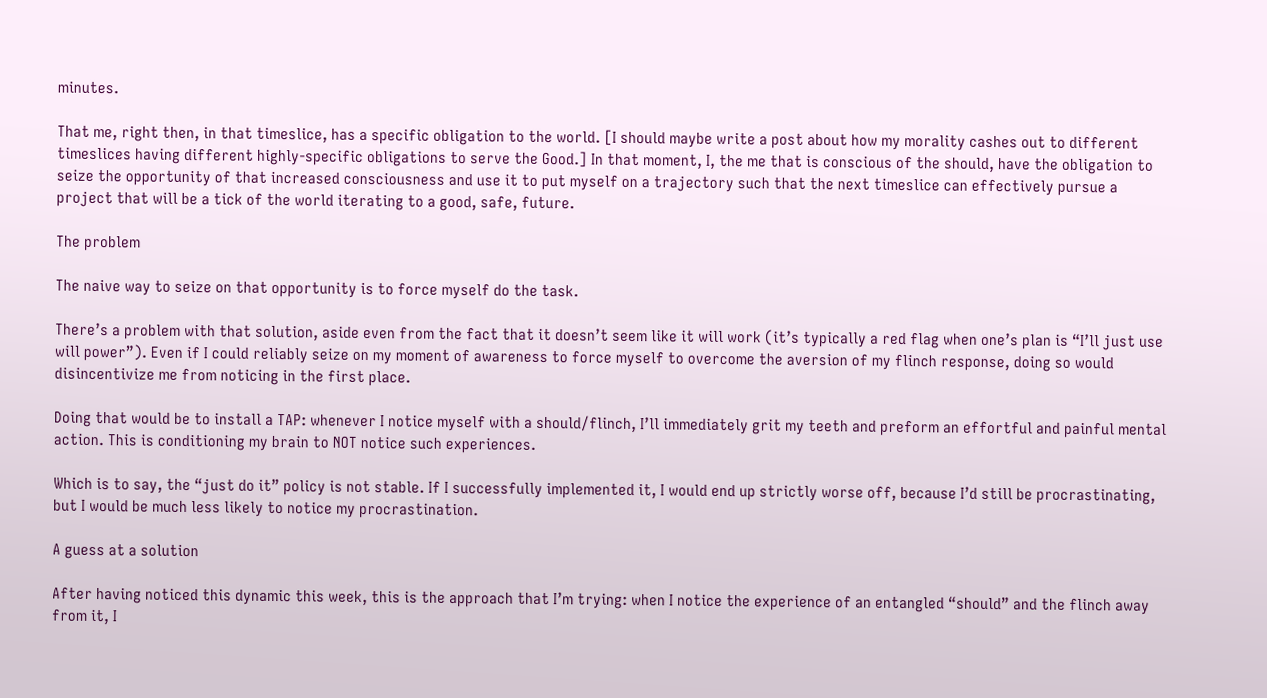minutes.

That me, right then, in that timeslice, has a specific obligation to the world. [I should maybe write a post about how my morality cashes out to different timeslices having different highly-specific obligations to serve the Good.] In that moment, I, the me that is conscious of the should, have the obligation to seize the opportunity of that increased consciousness and use it to put myself on a trajectory such that the next timeslice can effectively pursue a project that will be a tick of the world iterating to a good, safe, future.

The problem

The naive way to seize on that opportunity is to force myself do the task.

There’s a problem with that solution, aside even from the fact that it doesn’t seem like it will work (it’s typically a red flag when one’s plan is “I’ll just use will power”). Even if I could reliably seize on my moment of awareness to force myself to overcome the aversion of my flinch response, doing so would disincentivize me from noticing in the first place.

Doing that would be to install a TAP: whenever I notice myself with a should/flinch, I’ll immediately grit my teeth and preform an effortful and painful mental action. This is conditioning my brain to NOT notice such experiences.

Which is to say, the “just do it” policy is not stable. If I successfully implemented it, I would end up strictly worse off, because I’d still be procrastinating, but I would be much less likely to notice my procrastination.

A guess at a solution

After having noticed this dynamic this week, this is the approach that I’m trying: when I notice the experience of an entangled “should” and the flinch away from it, I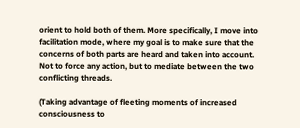orient to hold both of them. More specifically, I move into facilitation mode, where my goal is to make sure that the concerns of both parts are heard and taken into account. Not to force any action, but to mediate between the two conflicting threads.

(Taking advantage of fleeting moments of increased consciousness to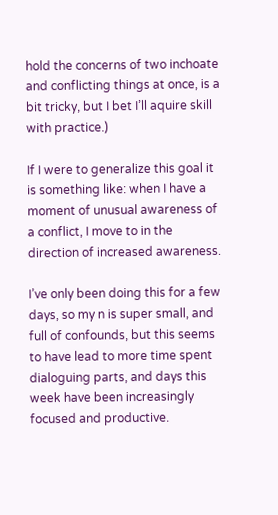hold the concerns of two inchoate and conflicting things at once, is a bit tricky, but I bet I’ll aquire skill with practice.)

If I were to generalize this goal it is something like: when I have a moment of unusual awareness of a conflict, I move to in the direction of increased awareness.

I’ve only been doing this for a few days, so my n is super small, and full of confounds, but this seems to have lead to more time spent dialoguing parts, and days this week have been increasingly focused and productive.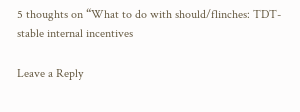5 thoughts on “What to do with should/flinches: TDT-stable internal incentives

Leave a Reply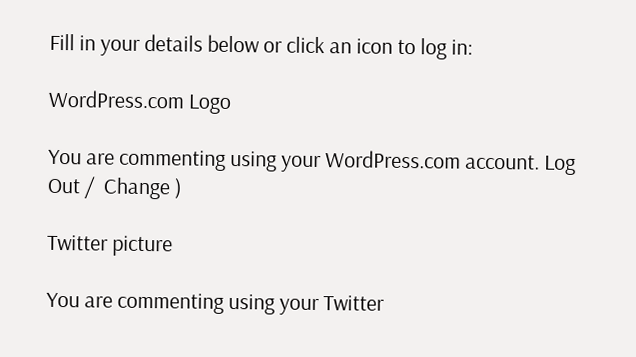Fill in your details below or click an icon to log in:

WordPress.com Logo

You are commenting using your WordPress.com account. Log Out /  Change )

Twitter picture

You are commenting using your Twitter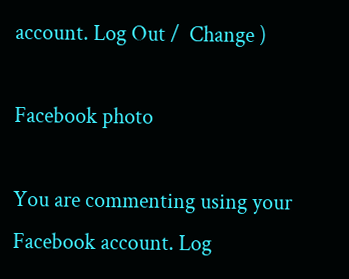account. Log Out /  Change )

Facebook photo

You are commenting using your Facebook account. Log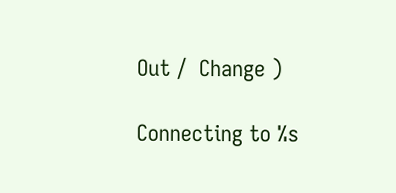Out /  Change )

Connecting to %s